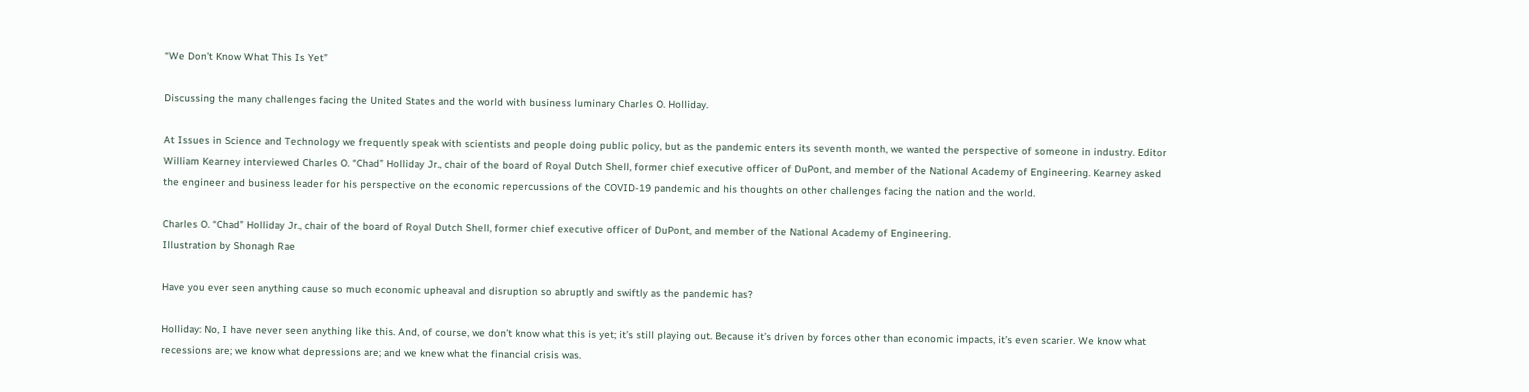“We Don’t Know What This Is Yet”

Discussing the many challenges facing the United States and the world with business luminary Charles O. Holliday.

At Issues in Science and Technology we frequently speak with scientists and people doing public policy, but as the pandemic enters its seventh month, we wanted the perspective of someone in industry. Editor William Kearney interviewed Charles O. “Chad” Holliday Jr., chair of the board of Royal Dutch Shell, former chief executive officer of DuPont, and member of the National Academy of Engineering. Kearney asked the engineer and business leader for his perspective on the economic repercussions of the COVID-19 pandemic and his thoughts on other challenges facing the nation and the world.

Charles O. “Chad” Holliday Jr., chair of the board of Royal Dutch Shell, former chief executive officer of DuPont, and member of the National Academy of Engineering.
Illustration by Shonagh Rae

Have you ever seen anything cause so much economic upheaval and disruption so abruptly and swiftly as the pandemic has?

Holliday: No, I have never seen anything like this. And, of course, we don’t know what this is yet; it’s still playing out. Because it’s driven by forces other than economic impacts, it’s even scarier. We know what recessions are; we know what depressions are; and we knew what the financial crisis was.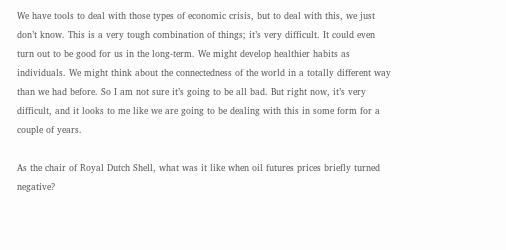We have tools to deal with those types of economic crisis, but to deal with this, we just don’t know. This is a very tough combination of things; it’s very difficult. It could even turn out to be good for us in the long-term. We might develop healthier habits as individuals. We might think about the connectedness of the world in a totally different way than we had before. So I am not sure it’s going to be all bad. But right now, it’s very difficult, and it looks to me like we are going to be dealing with this in some form for a couple of years.

As the chair of Royal Dutch Shell, what was it like when oil futures prices briefly turned negative?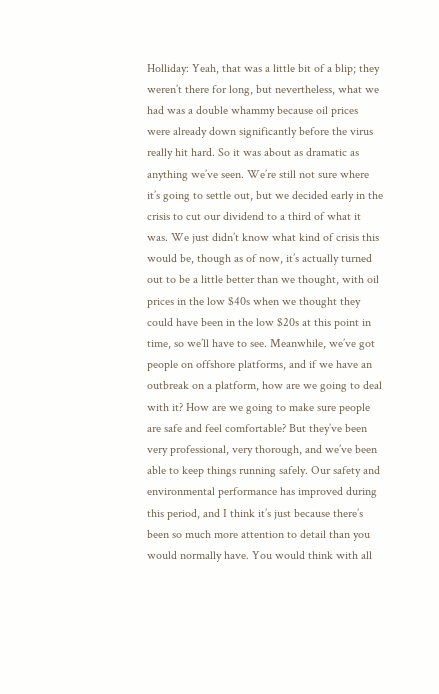Holliday: Yeah, that was a little bit of a blip; they weren’t there for long, but nevertheless, what we had was a double whammy because oil prices were already down significantly before the virus really hit hard. So it was about as dramatic as anything we’ve seen. We’re still not sure where it’s going to settle out, but we decided early in the crisis to cut our dividend to a third of what it was. We just didn’t know what kind of crisis this would be, though as of now, it’s actually turned out to be a little better than we thought, with oil prices in the low $40s when we thought they could have been in the low $20s at this point in time, so we’ll have to see. Meanwhile, we’ve got people on offshore platforms, and if we have an outbreak on a platform, how are we going to deal with it? How are we going to make sure people are safe and feel comfortable? But they’ve been very professional, very thorough, and we’ve been able to keep things running safely. Our safety and environmental performance has improved during this period, and I think it’s just because there’s been so much more attention to detail than you would normally have. You would think with all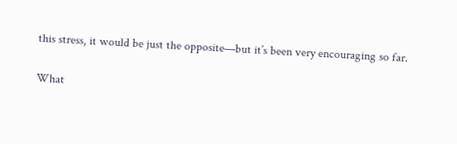this stress, it would be just the opposite—but it’s been very encouraging so far.

What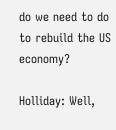do we need to do to rebuild the US economy?

Holliday: Well,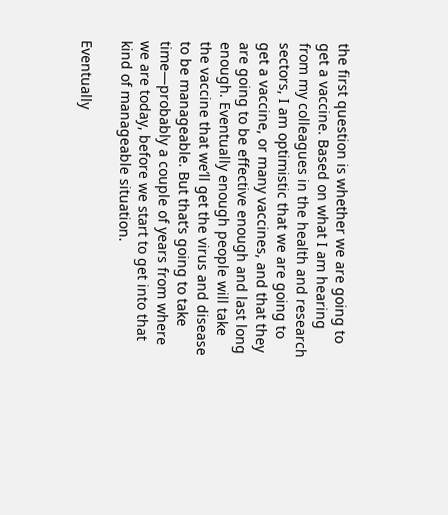the first question is whether we are going to get a vaccine. Based on what I am hearing from my colleagues in the health and research sectors, I am optimistic that we are going to get a vaccine, or many vaccines, and that they are going to be effective enough and last long enough. Eventually enough people will take the vaccine that we’ll get the virus and disease to be manageable. But that’s going to take time—probably a couple of years from where we are today, before we start to get into that kind of manageable situation.

Eventually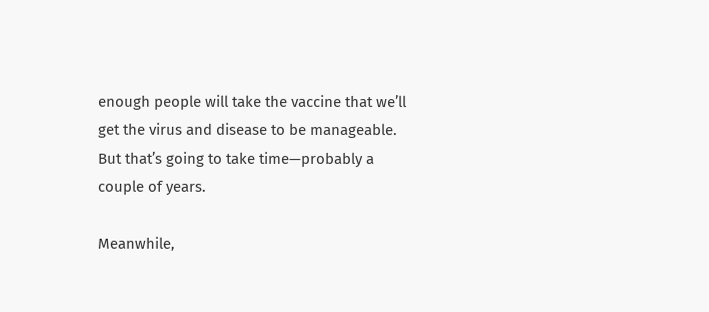enough people will take the vaccine that we’ll get the virus and disease to be manageable. But that’s going to take time—probably a couple of years.

Meanwhile,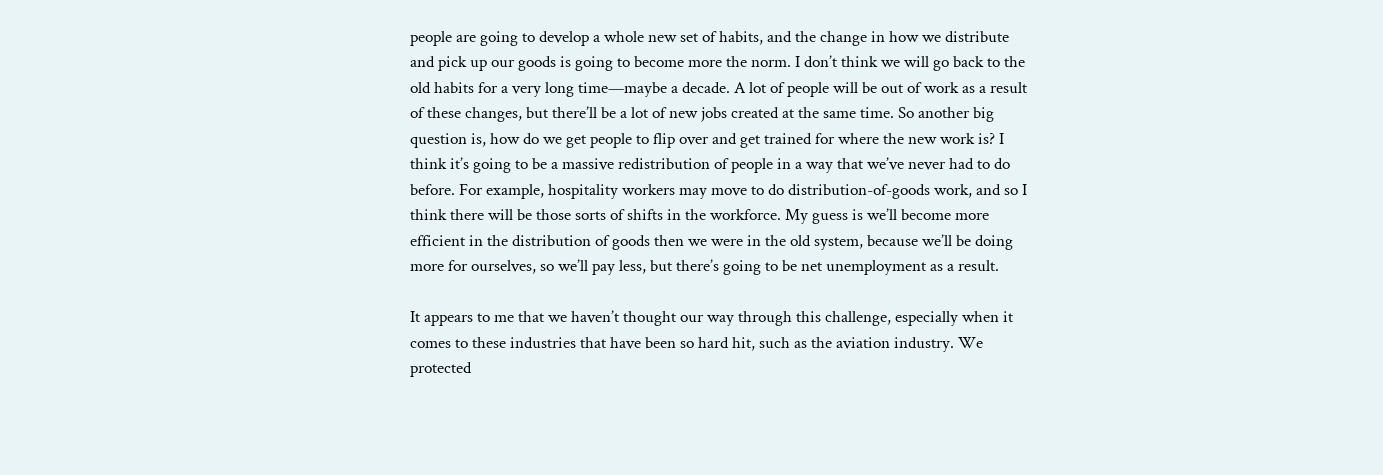people are going to develop a whole new set of habits, and the change in how we distribute and pick up our goods is going to become more the norm. I don’t think we will go back to the old habits for a very long time—maybe a decade. A lot of people will be out of work as a result of these changes, but there’ll be a lot of new jobs created at the same time. So another big question is, how do we get people to flip over and get trained for where the new work is? I think it’s going to be a massive redistribution of people in a way that we’ve never had to do before. For example, hospitality workers may move to do distribution-of-goods work, and so I think there will be those sorts of shifts in the workforce. My guess is we’ll become more efficient in the distribution of goods then we were in the old system, because we’ll be doing more for ourselves, so we’ll pay less, but there’s going to be net unemployment as a result.

It appears to me that we haven’t thought our way through this challenge, especially when it comes to these industries that have been so hard hit, such as the aviation industry. We protected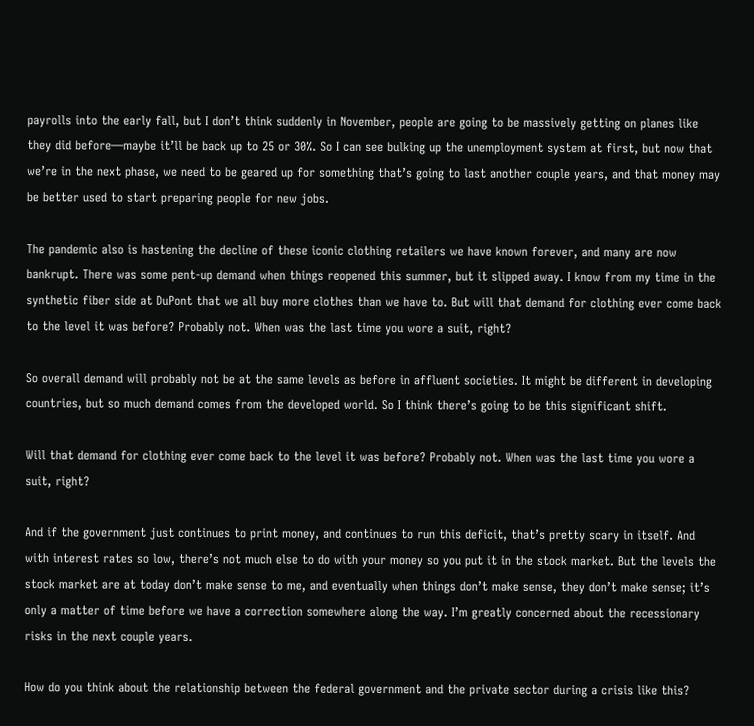payrolls into the early fall, but I don’t think suddenly in November, people are going to be massively getting on planes like they did before—maybe it’ll be back up to 25 or 30%. So I can see bulking up the unemployment system at first, but now that we’re in the next phase, we need to be geared up for something that’s going to last another couple years, and that money may be better used to start preparing people for new jobs.

The pandemic also is hastening the decline of these iconic clothing retailers we have known forever, and many are now bankrupt. There was some pent-up demand when things reopened this summer, but it slipped away. I know from my time in the synthetic fiber side at DuPont that we all buy more clothes than we have to. But will that demand for clothing ever come back to the level it was before? Probably not. When was the last time you wore a suit, right?

So overall demand will probably not be at the same levels as before in affluent societies. It might be different in developing countries, but so much demand comes from the developed world. So I think there’s going to be this significant shift.

Will that demand for clothing ever come back to the level it was before? Probably not. When was the last time you wore a suit, right?

And if the government just continues to print money, and continues to run this deficit, that’s pretty scary in itself. And with interest rates so low, there’s not much else to do with your money so you put it in the stock market. But the levels the stock market are at today don’t make sense to me, and eventually when things don’t make sense, they don’t make sense; it’s only a matter of time before we have a correction somewhere along the way. I’m greatly concerned about the recessionary risks in the next couple years.

How do you think about the relationship between the federal government and the private sector during a crisis like this?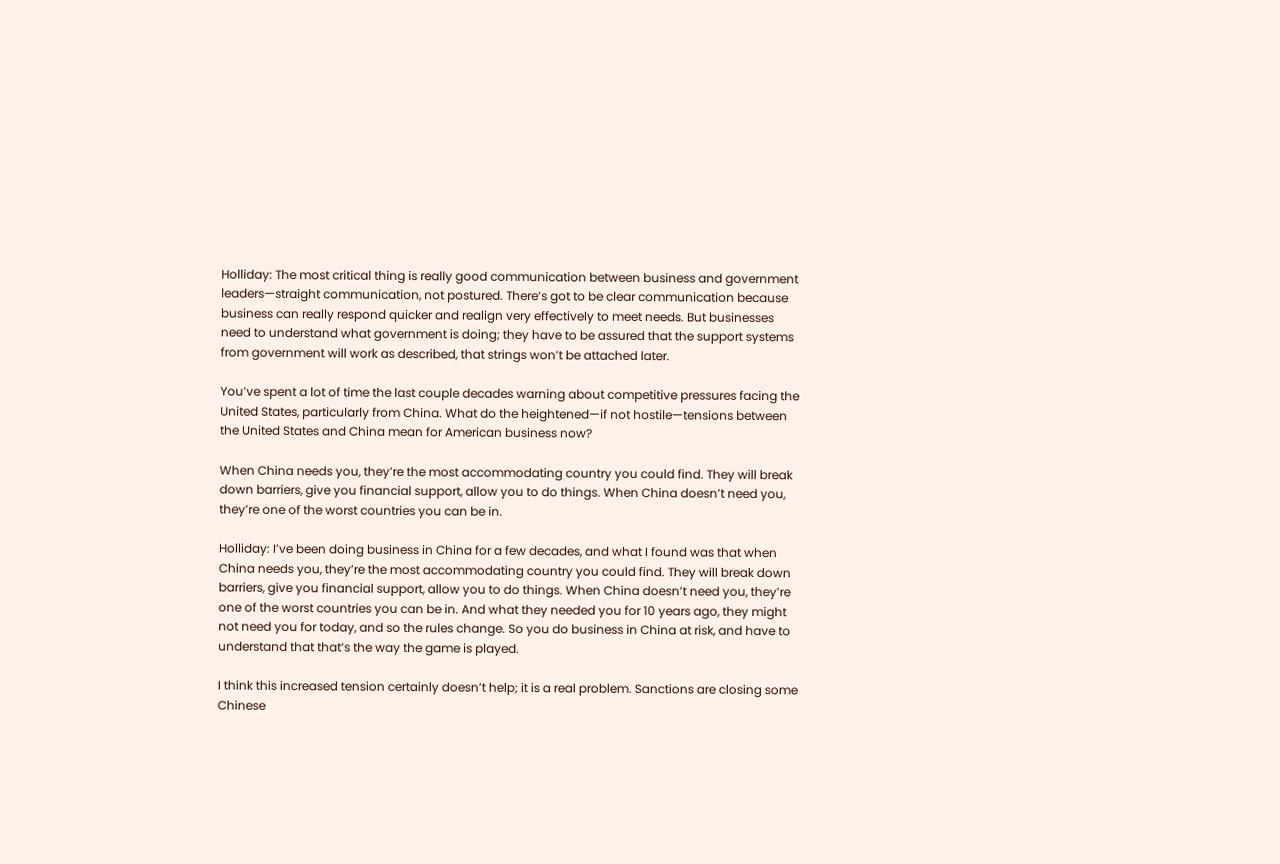Holliday: The most critical thing is really good communication between business and government leaders—straight communication, not postured. There’s got to be clear communication because business can really respond quicker and realign very effectively to meet needs. But businesses need to understand what government is doing; they have to be assured that the support systems from government will work as described, that strings won’t be attached later.

You’ve spent a lot of time the last couple decades warning about competitive pressures facing the United States, particularly from China. What do the heightened—if not hostile—tensions between the United States and China mean for American business now?

When China needs you, they’re the most accommodating country you could find. They will break down barriers, give you financial support, allow you to do things. When China doesn’t need you, they’re one of the worst countries you can be in.

Holliday: I’ve been doing business in China for a few decades, and what I found was that when China needs you, they’re the most accommodating country you could find. They will break down barriers, give you financial support, allow you to do things. When China doesn’t need you, they’re one of the worst countries you can be in. And what they needed you for 10 years ago, they might not need you for today, and so the rules change. So you do business in China at risk, and have to understand that that’s the way the game is played.

I think this increased tension certainly doesn’t help; it is a real problem. Sanctions are closing some Chinese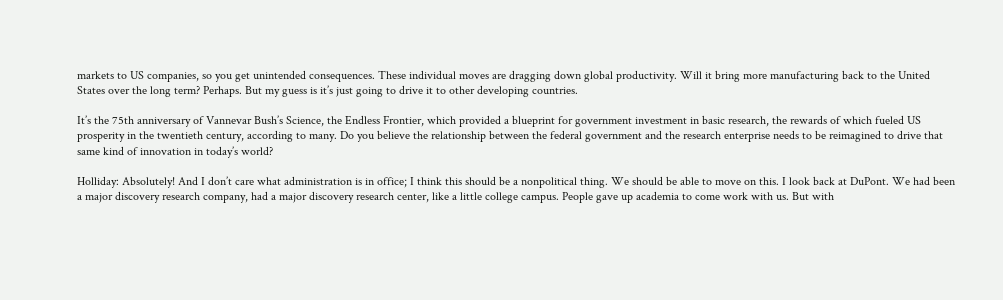markets to US companies, so you get unintended consequences. These individual moves are dragging down global productivity. Will it bring more manufacturing back to the United States over the long term? Perhaps. But my guess is it’s just going to drive it to other developing countries.

It’s the 75th anniversary of Vannevar Bush’s Science, the Endless Frontier, which provided a blueprint for government investment in basic research, the rewards of which fueled US prosperity in the twentieth century, according to many. Do you believe the relationship between the federal government and the research enterprise needs to be reimagined to drive that same kind of innovation in today’s world?

Holliday: Absolutely! And I don’t care what administration is in office; I think this should be a nonpolitical thing. We should be able to move on this. I look back at DuPont. We had been a major discovery research company, had a major discovery research center, like a little college campus. People gave up academia to come work with us. But with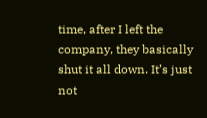time, after I left the company, they basically shut it all down. It’s just not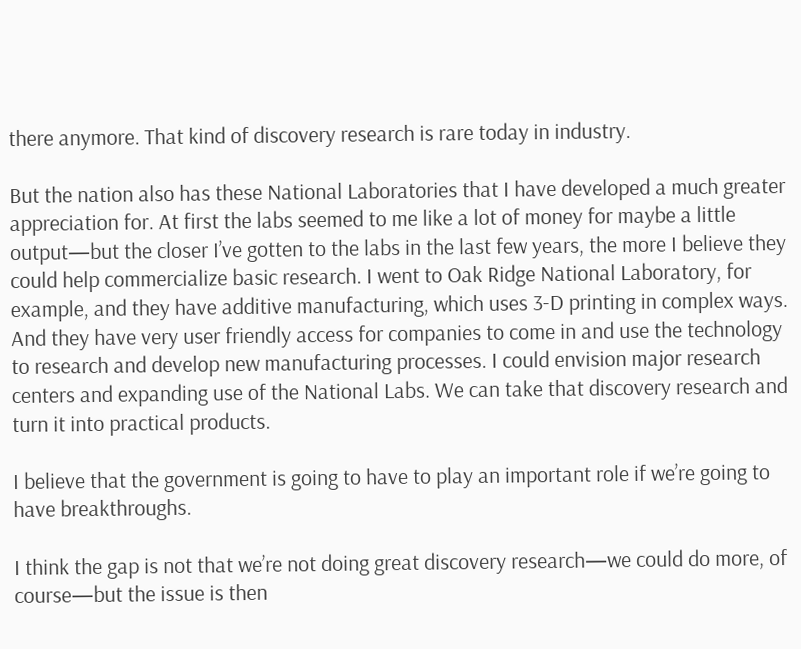there anymore. That kind of discovery research is rare today in industry.

But the nation also has these National Laboratories that I have developed a much greater appreciation for. At first the labs seemed to me like a lot of money for maybe a little output—but the closer I’ve gotten to the labs in the last few years, the more I believe they could help commercialize basic research. I went to Oak Ridge National Laboratory, for example, and they have additive manufacturing, which uses 3-D printing in complex ways. And they have very user friendly access for companies to come in and use the technology to research and develop new manufacturing processes. I could envision major research centers and expanding use of the National Labs. We can take that discovery research and turn it into practical products.

I believe that the government is going to have to play an important role if we’re going to have breakthroughs.

I think the gap is not that we’re not doing great discovery research—we could do more, of course—but the issue is then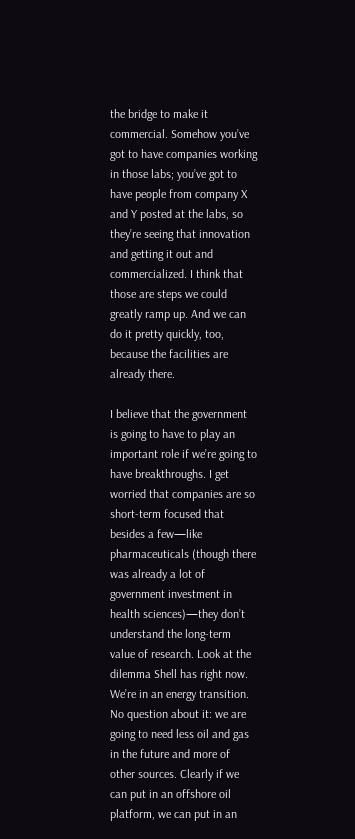the bridge to make it commercial. Somehow you’ve got to have companies working in those labs; you’ve got to have people from company X and Y posted at the labs, so they’re seeing that innovation and getting it out and commercialized. I think that those are steps we could greatly ramp up. And we can do it pretty quickly, too, because the facilities are already there.

I believe that the government is going to have to play an important role if we’re going to have breakthroughs. I get worried that companies are so short-term focused that besides a few—like pharmaceuticals (though there was already a lot of government investment in health sciences)—they don’t understand the long-term value of research. Look at the dilemma Shell has right now. We’re in an energy transition. No question about it: we are going to need less oil and gas in the future and more of other sources. Clearly if we can put in an offshore oil platform, we can put in an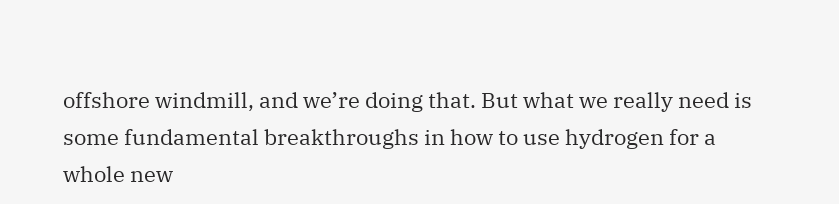offshore windmill, and we’re doing that. But what we really need is some fundamental breakthroughs in how to use hydrogen for a whole new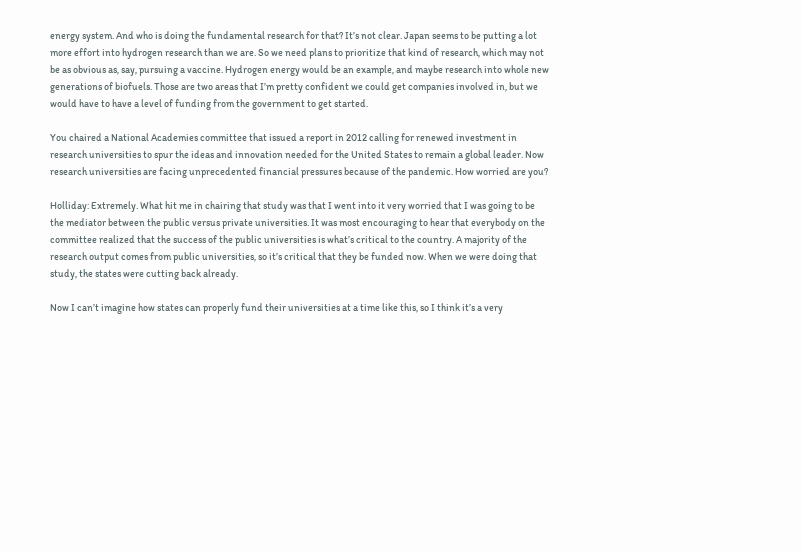energy system. And who is doing the fundamental research for that? It’s not clear. Japan seems to be putting a lot more effort into hydrogen research than we are. So we need plans to prioritize that kind of research, which may not be as obvious as, say, pursuing a vaccine. Hydrogen energy would be an example, and maybe research into whole new generations of biofuels. Those are two areas that I’m pretty confident we could get companies involved in, but we would have to have a level of funding from the government to get started.

You chaired a National Academies committee that issued a report in 2012 calling for renewed investment in research universities to spur the ideas and innovation needed for the United States to remain a global leader. Now research universities are facing unprecedented financial pressures because of the pandemic. How worried are you?

Holliday: Extremely. What hit me in chairing that study was that I went into it very worried that I was going to be the mediator between the public versus private universities. It was most encouraging to hear that everybody on the committee realized that the success of the public universities is what’s critical to the country. A majority of the research output comes from public universities, so it’s critical that they be funded now. When we were doing that study, the states were cutting back already.

Now I can’t imagine how states can properly fund their universities at a time like this, so I think it’s a very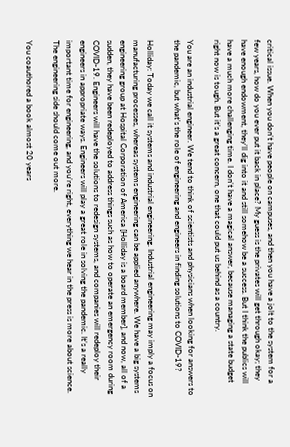critical issue. When you don’t have people on campuses, and then you have a jolt to the system for a few years, how do you ever put it back in place? My guess is the privates will get through okay; they have enough endowment, they’ll dig into it and still somehow be a success. But I think the publics will have a much more challenging time. I don’t have a magical answer, because managing a state budget right now is tough. But it’s a great concern, one that could put us behind as a country.

You are an industrial engineer. We tend to think of scientists and physicians when looking for answers to the pandemic, but what’s the role of engineering and engineers in finding solutions to COVID-19?

Holliday: Today we call it systems and industrial engineering. Industrial engineering may imply a focus on manufacturing processes, whereas systems engineering can be applied anywhere. We have a big systems engineering group at Hospital Corporation of America [Holliday is a board member], and now, all of a sudden, they have been redeployed to address things such as how to operate an emergency room during COVID-19. Engineers will have the solutions to redesign systems, and companies will redeploy their engineers in appropriate ways. Engineers will play a great role in solving the pandemic. It’s a really important time for engineering, and you’re right, everything we hear in the press is more about science. The engineering side should come out more.

You coauthored a book almost 20 years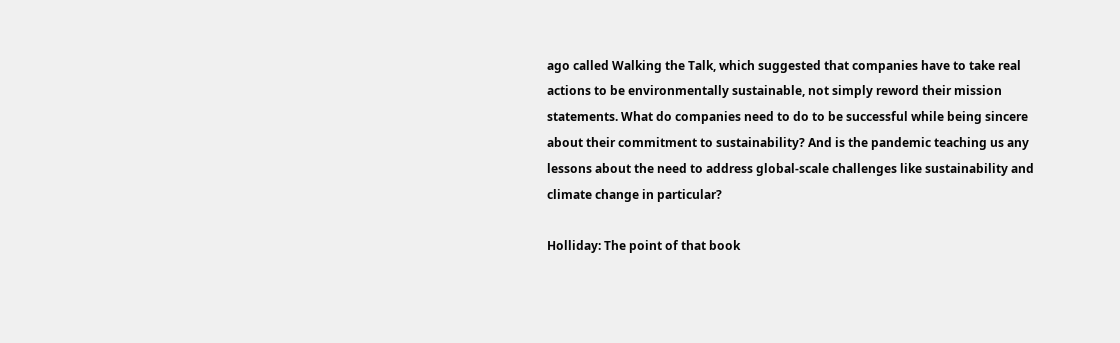ago called Walking the Talk, which suggested that companies have to take real actions to be environmentally sustainable, not simply reword their mission statements. What do companies need to do to be successful while being sincere about their commitment to sustainability? And is the pandemic teaching us any lessons about the need to address global-scale challenges like sustainability and climate change in particular?

Holliday: The point of that book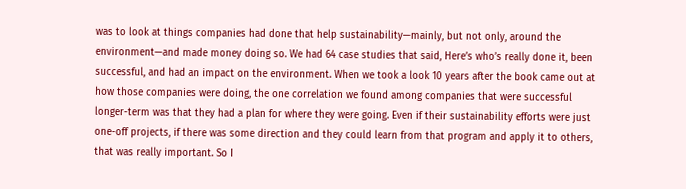was to look at things companies had done that help sustainability—mainly, but not only, around the environment—and made money doing so. We had 64 case studies that said, Here’s who’s really done it, been successful, and had an impact on the environment. When we took a look 10 years after the book came out at how those companies were doing, the one correlation we found among companies that were successful longer-term was that they had a plan for where they were going. Even if their sustainability efforts were just one-off projects, if there was some direction and they could learn from that program and apply it to others, that was really important. So I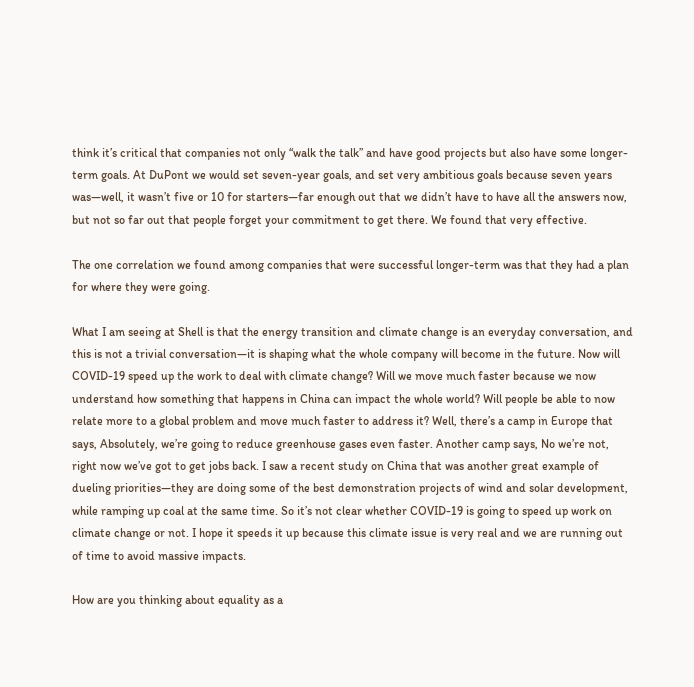think it’s critical that companies not only “walk the talk” and have good projects but also have some longer-term goals. At DuPont we would set seven-year goals, and set very ambitious goals because seven years was—well, it wasn’t five or 10 for starters—far enough out that we didn’t have to have all the answers now, but not so far out that people forget your commitment to get there. We found that very effective.

The one correlation we found among companies that were successful longer-term was that they had a plan for where they were going.

What I am seeing at Shell is that the energy transition and climate change is an everyday conversation, and this is not a trivial conversation—it is shaping what the whole company will become in the future. Now will COVID-19 speed up the work to deal with climate change? Will we move much faster because we now understand how something that happens in China can impact the whole world? Will people be able to now relate more to a global problem and move much faster to address it? Well, there’s a camp in Europe that says, Absolutely, we’re going to reduce greenhouse gases even faster. Another camp says, No we’re not, right now we’ve got to get jobs back. I saw a recent study on China that was another great example of dueling priorities—they are doing some of the best demonstration projects of wind and solar development, while ramping up coal at the same time. So it’s not clear whether COVID-19 is going to speed up work on climate change or not. I hope it speeds it up because this climate issue is very real and we are running out of time to avoid massive impacts.

How are you thinking about equality as a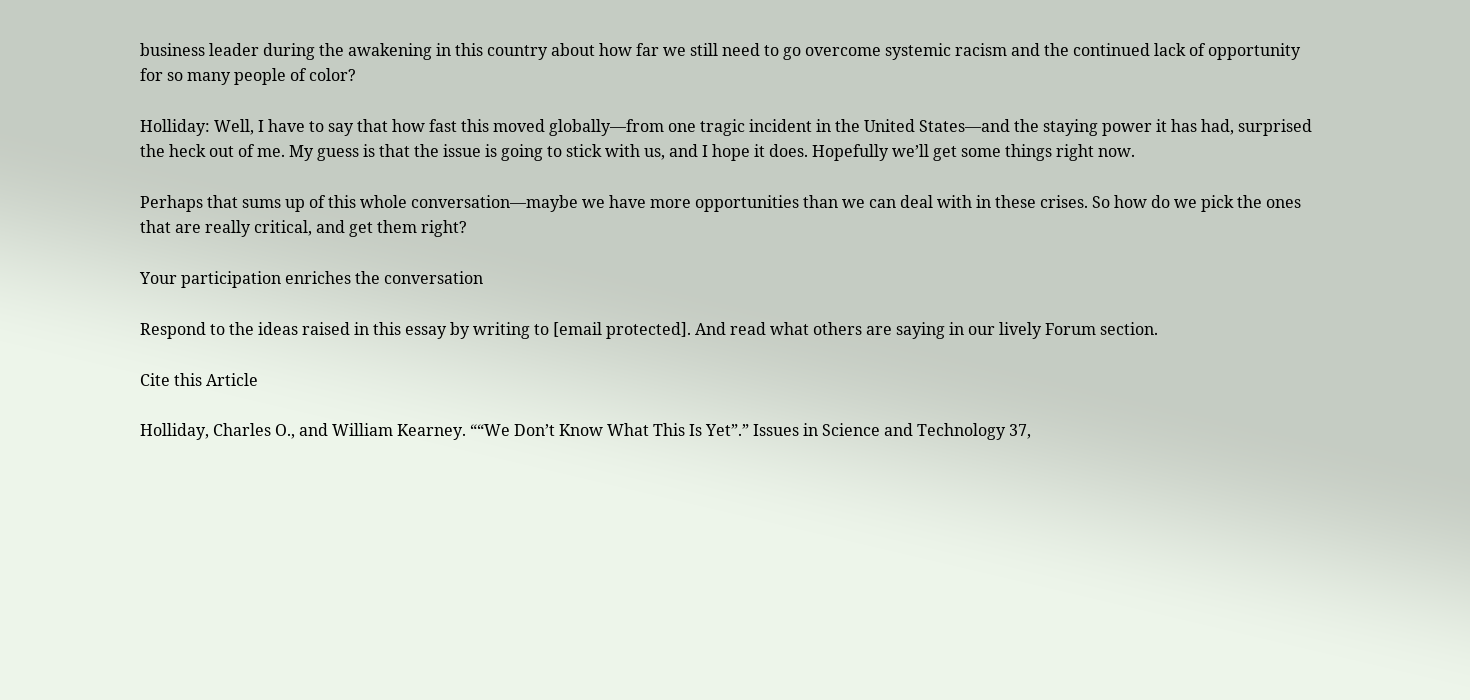business leader during the awakening in this country about how far we still need to go overcome systemic racism and the continued lack of opportunity for so many people of color?

Holliday: Well, I have to say that how fast this moved globally—from one tragic incident in the United States—and the staying power it has had, surprised the heck out of me. My guess is that the issue is going to stick with us, and I hope it does. Hopefully we’ll get some things right now.

Perhaps that sums up of this whole conversation—maybe we have more opportunities than we can deal with in these crises. So how do we pick the ones that are really critical, and get them right?

Your participation enriches the conversation

Respond to the ideas raised in this essay by writing to [email protected]. And read what others are saying in our lively Forum section.

Cite this Article

Holliday, Charles O., and William Kearney. ““We Don’t Know What This Is Yet”.” Issues in Science and Technology 37,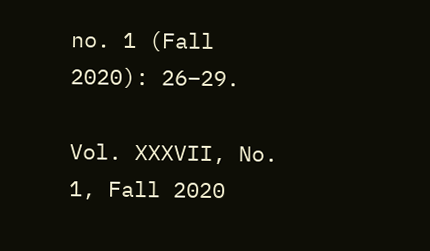no. 1 (Fall 2020): 26–29.

Vol. XXXVII, No. 1, Fall 2020